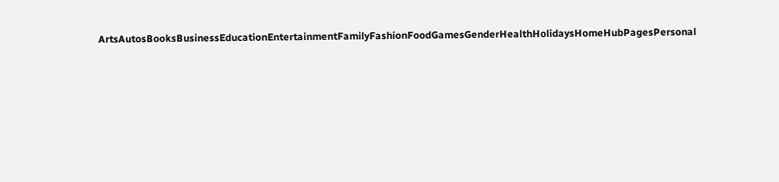ArtsAutosBooksBusinessEducationEntertainmentFamilyFashionFoodGamesGenderHealthHolidaysHomeHubPagesPersonal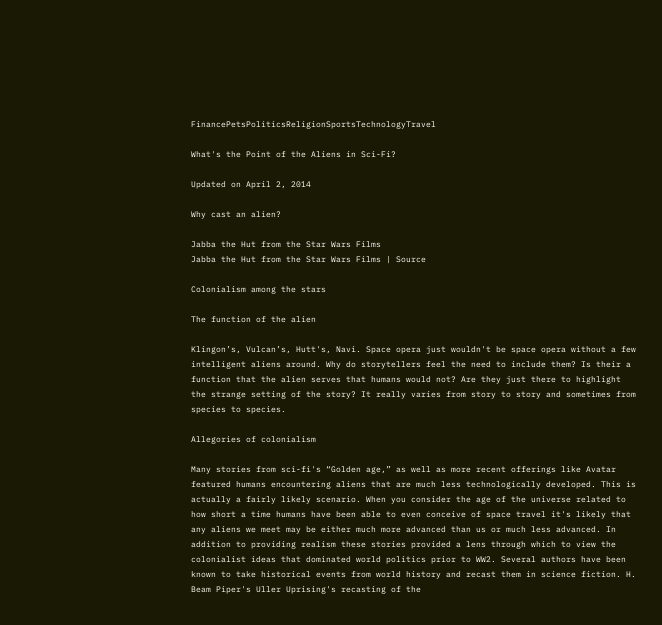FinancePetsPoliticsReligionSportsTechnologyTravel

What's the Point of the Aliens in Sci-Fi?

Updated on April 2, 2014

Why cast an alien?

Jabba the Hut from the Star Wars Films
Jabba the Hut from the Star Wars Films | Source

Colonialism among the stars

The function of the alien

Klingon’s, Vulcan’s, Hutt's, Navi. Space opera just wouldn't be space opera without a few intelligent aliens around. Why do storytellers feel the need to include them? Is their a function that the alien serves that humans would not? Are they just there to highlight the strange setting of the story? It really varies from story to story and sometimes from species to species.

Allegories of colonialism

Many stories from sci-fi's “Golden age,” as well as more recent offerings like Avatar featured humans encountering aliens that are much less technologically developed. This is actually a fairly likely scenario. When you consider the age of the universe related to how short a time humans have been able to even conceive of space travel it's likely that any aliens we meet may be either much more advanced than us or much less advanced. In addition to providing realism these stories provided a lens through which to view the colonialist ideas that dominated world politics prior to WW2. Several authors have been known to take historical events from world history and recast them in science fiction. H. Beam Piper's Uller Uprising's recasting of the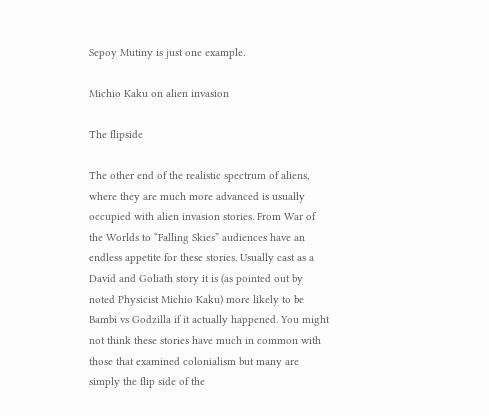Sepoy Mutiny is just one example.

Michio Kaku on alien invasion

The flipside

The other end of the realistic spectrum of aliens, where they are much more advanced is usually occupied with alien invasion stories. From War of the Worlds to “Falling Skies” audiences have an endless appetite for these stories. Usually cast as a David and Goliath story it is (as pointed out by noted Physicist Michio Kaku) more likely to be Bambi vs Godzilla if it actually happened. You might not think these stories have much in common with those that examined colonialism but many are simply the flip side of the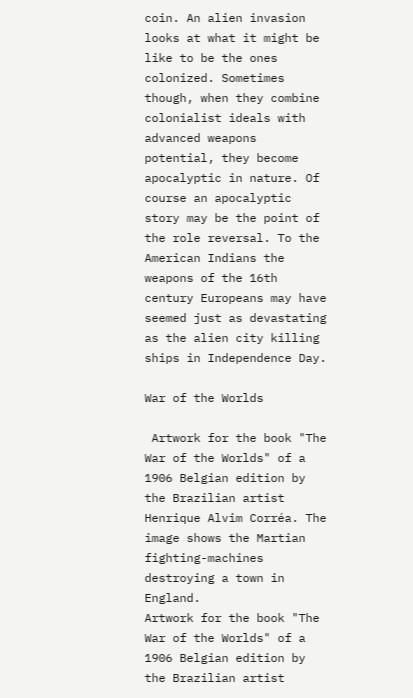coin. An alien invasion looks at what it might be like to be the ones colonized. Sometimes though, when they combine colonialist ideals with advanced weapons potential, they become apocalyptic in nature. Of course an apocalyptic story may be the point of the role reversal. To the American Indians the weapons of the 16th century Europeans may have seemed just as devastating as the alien city killing ships in Independence Day.

War of the Worlds

 Artwork for the book "The War of the Worlds" of a 1906 Belgian edition by the Brazilian artist Henrique Alvim Corréa. The image shows the Martian fighting-machines destroying a town in England.
Artwork for the book "The War of the Worlds" of a 1906 Belgian edition by the Brazilian artist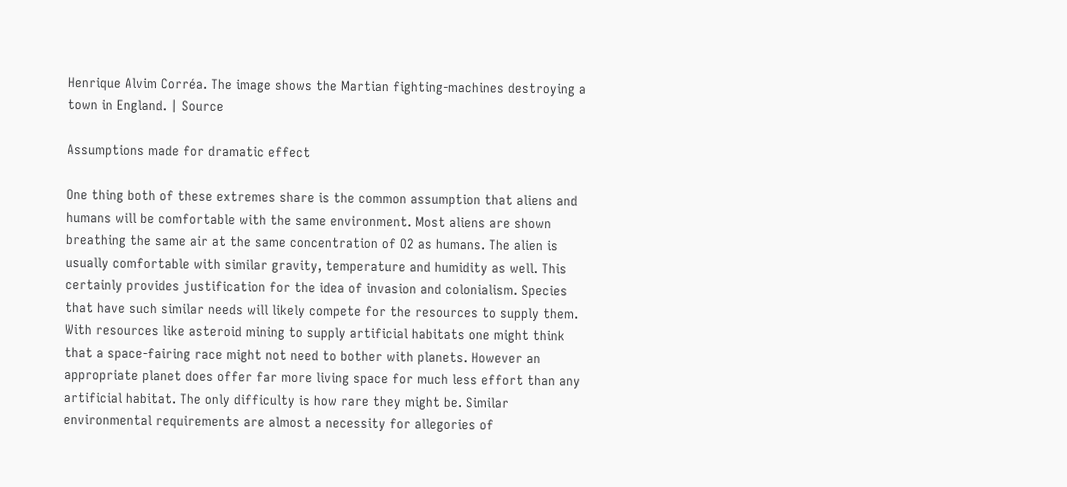Henrique Alvim Corréa. The image shows the Martian fighting-machines destroying a town in England. | Source

Assumptions made for dramatic effect

One thing both of these extremes share is the common assumption that aliens and humans will be comfortable with the same environment. Most aliens are shown breathing the same air at the same concentration of O2 as humans. The alien is usually comfortable with similar gravity, temperature and humidity as well. This certainly provides justification for the idea of invasion and colonialism. Species that have such similar needs will likely compete for the resources to supply them. With resources like asteroid mining to supply artificial habitats one might think that a space-fairing race might not need to bother with planets. However an appropriate planet does offer far more living space for much less effort than any artificial habitat. The only difficulty is how rare they might be. Similar environmental requirements are almost a necessity for allegories of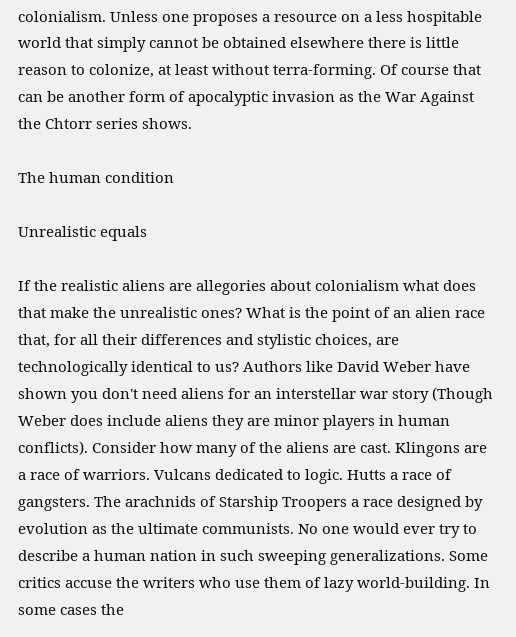colonialism. Unless one proposes a resource on a less hospitable world that simply cannot be obtained elsewhere there is little reason to colonize, at least without terra-forming. Of course that can be another form of apocalyptic invasion as the War Against the Chtorr series shows.

The human condition

Unrealistic equals

If the realistic aliens are allegories about colonialism what does that make the unrealistic ones? What is the point of an alien race that, for all their differences and stylistic choices, are technologically identical to us? Authors like David Weber have shown you don't need aliens for an interstellar war story (Though Weber does include aliens they are minor players in human conflicts). Consider how many of the aliens are cast. Klingons are a race of warriors. Vulcans dedicated to logic. Hutts a race of gangsters. The arachnids of Starship Troopers a race designed by evolution as the ultimate communists. No one would ever try to describe a human nation in such sweeping generalizations. Some critics accuse the writers who use them of lazy world-building. In some cases the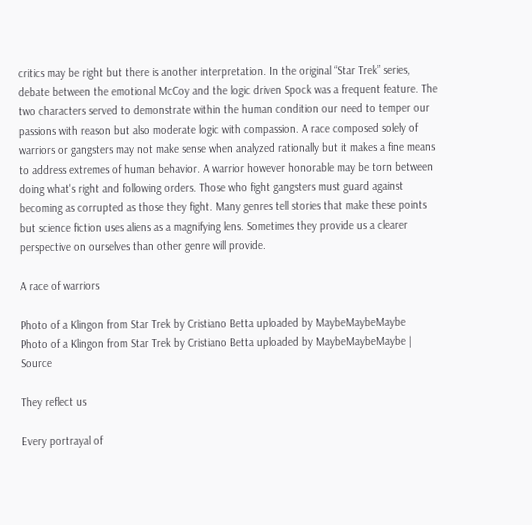critics may be right but there is another interpretation. In the original “Star Trek” series, debate between the emotional McCoy and the logic driven Spock was a frequent feature. The two characters served to demonstrate within the human condition our need to temper our passions with reason but also moderate logic with compassion. A race composed solely of warriors or gangsters may not make sense when analyzed rationally but it makes a fine means to address extremes of human behavior. A warrior however honorable may be torn between doing what's right and following orders. Those who fight gangsters must guard against becoming as corrupted as those they fight. Many genres tell stories that make these points but science fiction uses aliens as a magnifying lens. Sometimes they provide us a clearer perspective on ourselves than other genre will provide.

A race of warriors

Photo of a Klingon from Star Trek by Cristiano Betta uploaded by MaybeMaybeMaybe
Photo of a Klingon from Star Trek by Cristiano Betta uploaded by MaybeMaybeMaybe | Source

They reflect us

Every portrayal of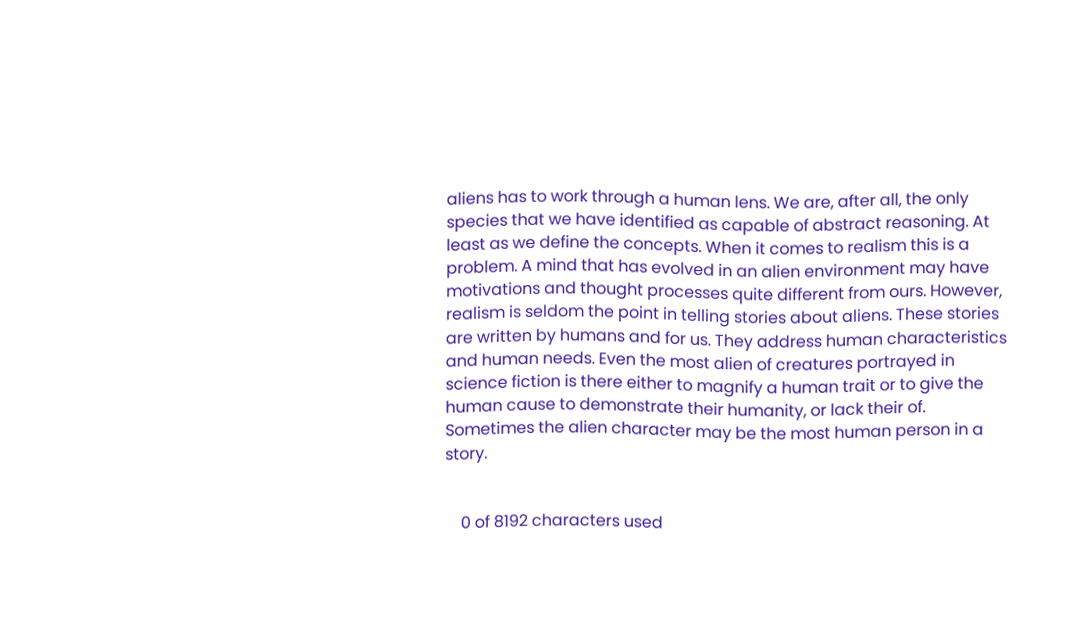aliens has to work through a human lens. We are, after all, the only species that we have identified as capable of abstract reasoning. At least as we define the concepts. When it comes to realism this is a problem. A mind that has evolved in an alien environment may have motivations and thought processes quite different from ours. However, realism is seldom the point in telling stories about aliens. These stories are written by humans and for us. They address human characteristics and human needs. Even the most alien of creatures portrayed in science fiction is there either to magnify a human trait or to give the human cause to demonstrate their humanity, or lack their of. Sometimes the alien character may be the most human person in a story.


    0 of 8192 characters used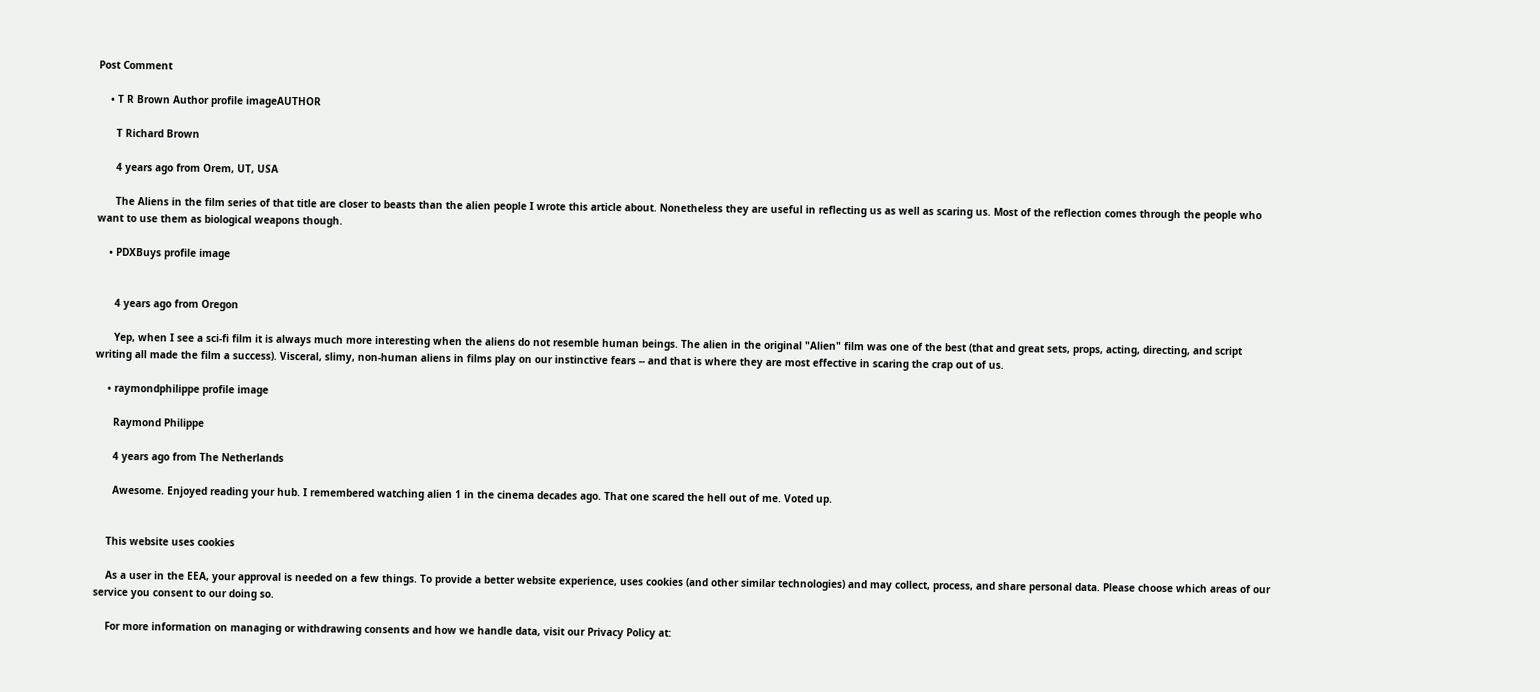Post Comment

    • T R Brown Author profile imageAUTHOR

      T Richard Brown

      4 years ago from Orem, UT, USA

      The Aliens in the film series of that title are closer to beasts than the alien people I wrote this article about. Nonetheless they are useful in reflecting us as well as scaring us. Most of the reflection comes through the people who want to use them as biological weapons though.

    • PDXBuys profile image


      4 years ago from Oregon

      Yep, when I see a sci-fi film it is always much more interesting when the aliens do not resemble human beings. The alien in the original "Alien" film was one of the best (that and great sets, props, acting, directing, and script writing all made the film a success). Visceral, slimy, non-human aliens in films play on our instinctive fears -- and that is where they are most effective in scaring the crap out of us.

    • raymondphilippe profile image

      Raymond Philippe

      4 years ago from The Netherlands

      Awesome. Enjoyed reading your hub. I remembered watching alien 1 in the cinema decades ago. That one scared the hell out of me. Voted up.


    This website uses cookies

    As a user in the EEA, your approval is needed on a few things. To provide a better website experience, uses cookies (and other similar technologies) and may collect, process, and share personal data. Please choose which areas of our service you consent to our doing so.

    For more information on managing or withdrawing consents and how we handle data, visit our Privacy Policy at: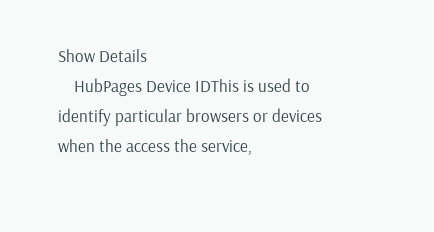Show Details
    HubPages Device IDThis is used to identify particular browsers or devices when the access the service,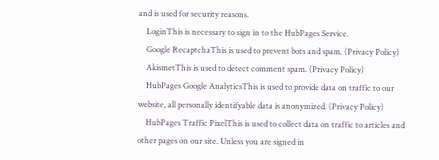and is used for security reasons.
    LoginThis is necessary to sign in to the HubPages Service.
    Google RecaptchaThis is used to prevent bots and spam. (Privacy Policy)
    AkismetThis is used to detect comment spam. (Privacy Policy)
    HubPages Google AnalyticsThis is used to provide data on traffic to our website, all personally identifyable data is anonymized. (Privacy Policy)
    HubPages Traffic PixelThis is used to collect data on traffic to articles and other pages on our site. Unless you are signed in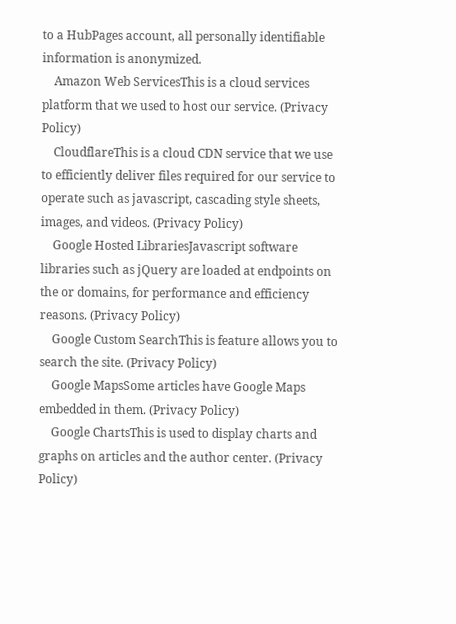to a HubPages account, all personally identifiable information is anonymized.
    Amazon Web ServicesThis is a cloud services platform that we used to host our service. (Privacy Policy)
    CloudflareThis is a cloud CDN service that we use to efficiently deliver files required for our service to operate such as javascript, cascading style sheets, images, and videos. (Privacy Policy)
    Google Hosted LibrariesJavascript software libraries such as jQuery are loaded at endpoints on the or domains, for performance and efficiency reasons. (Privacy Policy)
    Google Custom SearchThis is feature allows you to search the site. (Privacy Policy)
    Google MapsSome articles have Google Maps embedded in them. (Privacy Policy)
    Google ChartsThis is used to display charts and graphs on articles and the author center. (Privacy Policy)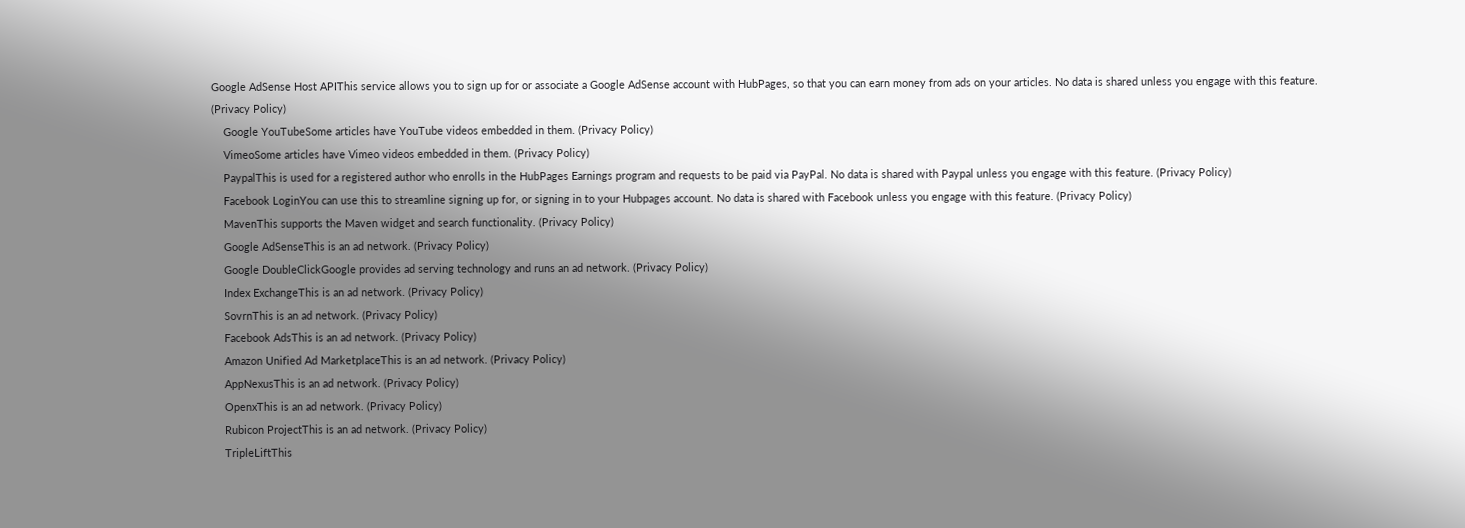Google AdSense Host APIThis service allows you to sign up for or associate a Google AdSense account with HubPages, so that you can earn money from ads on your articles. No data is shared unless you engage with this feature. (Privacy Policy)
    Google YouTubeSome articles have YouTube videos embedded in them. (Privacy Policy)
    VimeoSome articles have Vimeo videos embedded in them. (Privacy Policy)
    PaypalThis is used for a registered author who enrolls in the HubPages Earnings program and requests to be paid via PayPal. No data is shared with Paypal unless you engage with this feature. (Privacy Policy)
    Facebook LoginYou can use this to streamline signing up for, or signing in to your Hubpages account. No data is shared with Facebook unless you engage with this feature. (Privacy Policy)
    MavenThis supports the Maven widget and search functionality. (Privacy Policy)
    Google AdSenseThis is an ad network. (Privacy Policy)
    Google DoubleClickGoogle provides ad serving technology and runs an ad network. (Privacy Policy)
    Index ExchangeThis is an ad network. (Privacy Policy)
    SovrnThis is an ad network. (Privacy Policy)
    Facebook AdsThis is an ad network. (Privacy Policy)
    Amazon Unified Ad MarketplaceThis is an ad network. (Privacy Policy)
    AppNexusThis is an ad network. (Privacy Policy)
    OpenxThis is an ad network. (Privacy Policy)
    Rubicon ProjectThis is an ad network. (Privacy Policy)
    TripleLiftThis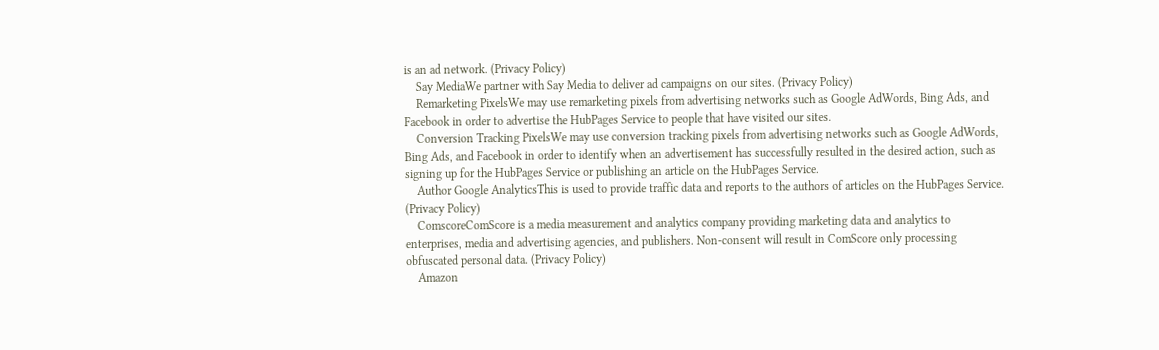is an ad network. (Privacy Policy)
    Say MediaWe partner with Say Media to deliver ad campaigns on our sites. (Privacy Policy)
    Remarketing PixelsWe may use remarketing pixels from advertising networks such as Google AdWords, Bing Ads, and Facebook in order to advertise the HubPages Service to people that have visited our sites.
    Conversion Tracking PixelsWe may use conversion tracking pixels from advertising networks such as Google AdWords, Bing Ads, and Facebook in order to identify when an advertisement has successfully resulted in the desired action, such as signing up for the HubPages Service or publishing an article on the HubPages Service.
    Author Google AnalyticsThis is used to provide traffic data and reports to the authors of articles on the HubPages Service. (Privacy Policy)
    ComscoreComScore is a media measurement and analytics company providing marketing data and analytics to enterprises, media and advertising agencies, and publishers. Non-consent will result in ComScore only processing obfuscated personal data. (Privacy Policy)
    Amazon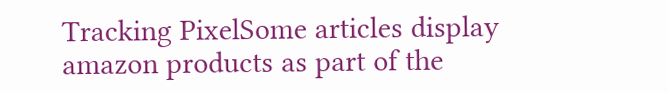Tracking PixelSome articles display amazon products as part of the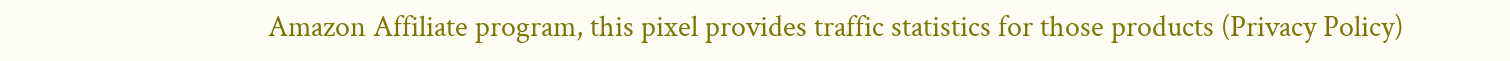Amazon Affiliate program, this pixel provides traffic statistics for those products (Privacy Policy)